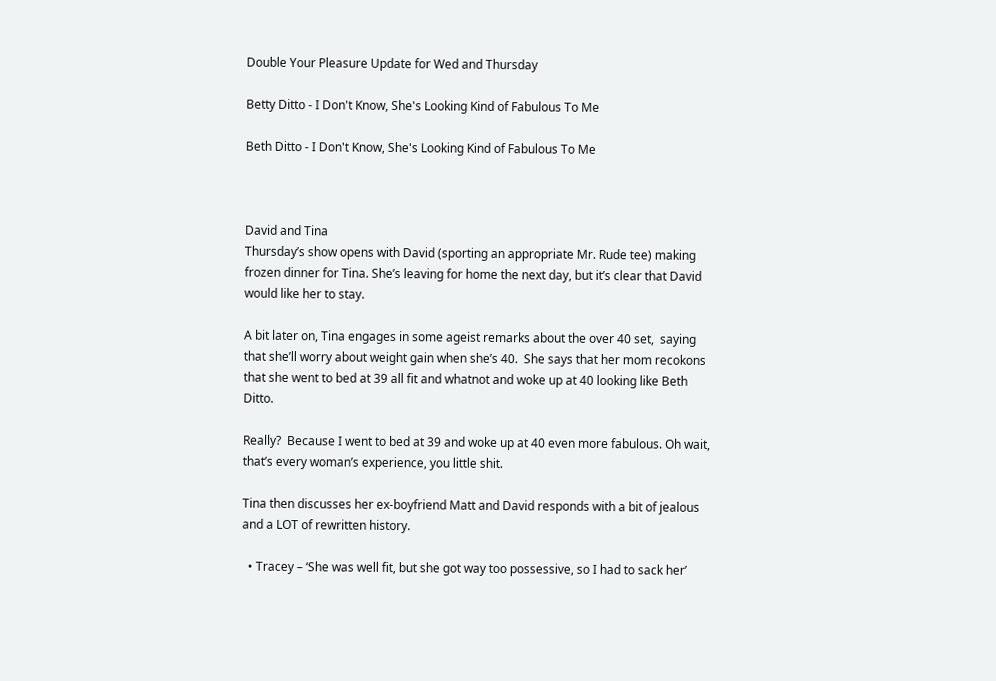Double Your Pleasure Update for Wed and Thursday

Betty Ditto - I Don't Know, She's Looking Kind of Fabulous To Me

Beth Ditto - I Don't Know, She's Looking Kind of Fabulous To Me



David and Tina
Thursday’s show opens with David (sporting an appropriate Mr. Rude tee) making frozen dinner for Tina. She’s leaving for home the next day, but it’s clear that David would like her to stay.

A bit later on, Tina engages in some ageist remarks about the over 40 set,  saying that she’ll worry about weight gain when she’s 40.  She says that her mom recokons that she went to bed at 39 all fit and whatnot and woke up at 40 looking like Beth Ditto.

Really?  Because I went to bed at 39 and woke up at 40 even more fabulous. Oh wait, that’s every woman’s experience, you little shit.

Tina then discusses her ex-boyfriend Matt and David responds with a bit of jealous and a LOT of rewritten history.

  • Tracey – ‘She was well fit, but she got way too possessive, so I had to sack her’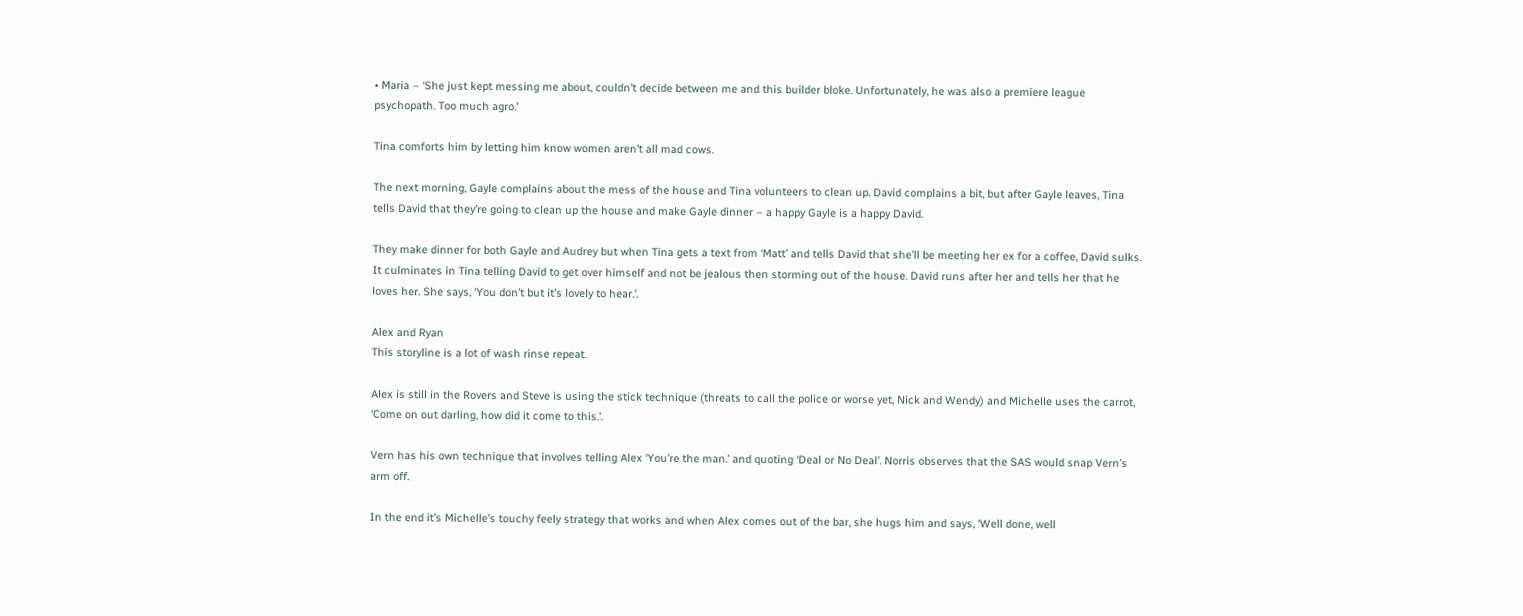• Maria – ‘She just kept messing me about, couldn’t decide between me and this builder bloke. Unfortunately, he was also a premiere league psychopath. Too much agro.’

Tina comforts him by letting him know women aren’t all mad cows.

The next morning, Gayle complains about the mess of the house and Tina volunteers to clean up. David complains a bit, but after Gayle leaves, Tina tells David that they’re going to clean up the house and make Gayle dinner – a happy Gayle is a happy David.

They make dinner for both Gayle and Audrey but when Tina gets a text from ‘Matt’ and tells David that she’ll be meeting her ex for a coffee, David sulks. It culminates in Tina telling David to get over himself and not be jealous then storming out of the house. David runs after her and tells her that he loves her. She says, ‘You don’t but it’s lovely to hear.’.

Alex and Ryan
This storyline is a lot of wash rinse repeat.

Alex is still in the Rovers and Steve is using the stick technique (threats to call the police or worse yet, Nick and Wendy) and Michelle uses the carrot, ‘Come on out darling, how did it come to this.’.

Vern has his own technique that involves telling Alex ‘You’re the man.’ and quoting ‘Deal or No Deal’. Norris observes that the SAS would snap Vern’s arm off.

In the end it’s Michelle’s touchy feely strategy that works and when Alex comes out of the bar, she hugs him and says, ‘Well done, well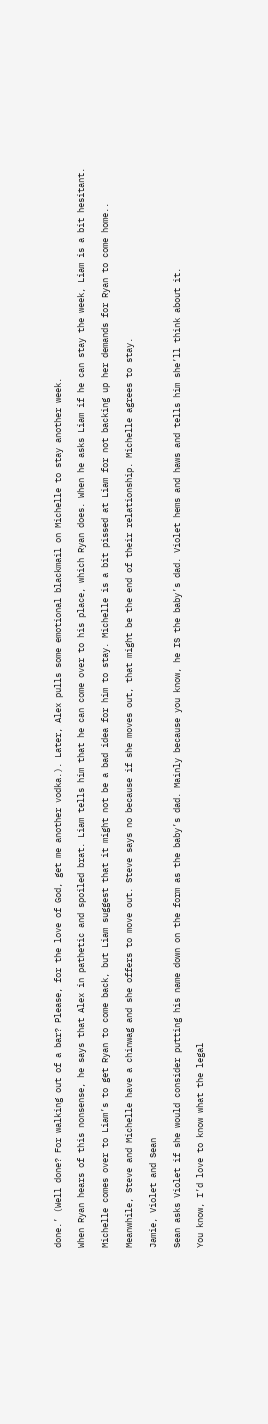done.’ (Well done? For walking out of a bar? Please, for the love of God, get me another vodka.). Later, Alex pulls some emotional blackmail on Michelle to stay another week.

When Ryan hears of this nonsense, he says that Alex in pathetic and spoiled brat. Liam tells him that he can come over to his place, which Ryan does. When he asks Liam if he can stay the week, Liam is a bit hesitant.

Michelle comes over to Liam’s to get Ryan to come back, but Liam suggest that it might not be a bad idea for him to stay. Michelle is a bit pissed at Liam for not backing up her demands for Ryan to come home..

Meanwhile, Steve and Michelle have a chinwag and she offers to move out. Steve says no because if she moves out, that might be the end of their relationship. Michelle agrees to stay.

Jamie, Violet and Sean

Sean asks Violet if she would consider putting his name down on the form as the baby’s dad. Mainly because you know, he IS the baby’s dad. Violet hems and haws and tells him she’ll think about it.

You know, I’d love to know what the legal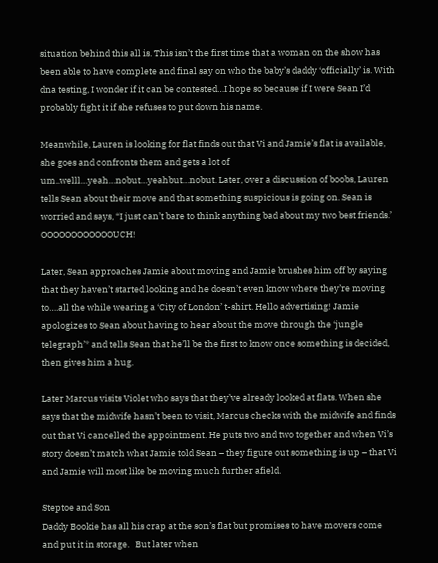situation behind this all is. This isn’t the first time that a woman on the show has been able to have complete and final say on who the baby’s daddy ‘officially’ is. With dna testing, I wonder if it can be contested…I hope so because if I were Sean I’d probably fight it if she refuses to put down his name.

Meanwhile, Lauren is looking for flat finds out that Vi and Jamie’s flat is available, she goes and confronts them and gets a lot of um..welll…yeah…nobut…yeahbut…nobut. Later, over a discussion of boobs, Lauren tells Sean about their move and that something suspicious is going on. Sean is worried and says, “I just can’t bare to think anything bad about my two best friends.’   OOOOOOOOOOOOUCH!

Later, Sean approaches Jamie about moving and Jamie brushes him off by saying that they haven’t started looking and he doesn’t even know where they’re moving to….all the while wearing a ‘City of London’ t-shirt. Hello advertising! Jamie apologizes to Sean about having to hear about the move through the ‘jungle telegraph’* and tells Sean that he’ll be the first to know once something is decided, then gives him a hug.

Later Marcus visits Violet who says that they’ve already looked at flats. When she says that the midwife hasn’t been to visit, Marcus checks with the midwife and finds out that Vi cancelled the appointment. He puts two and two together and when Vi’s story doesn’t match what Jamie told Sean – they figure out something is up – that Vi and Jamie will most like be moving much further afield.

Steptoe and Son
Daddy Bookie has all his crap at the son’s flat but promises to have movers come and put it in storage.   But later when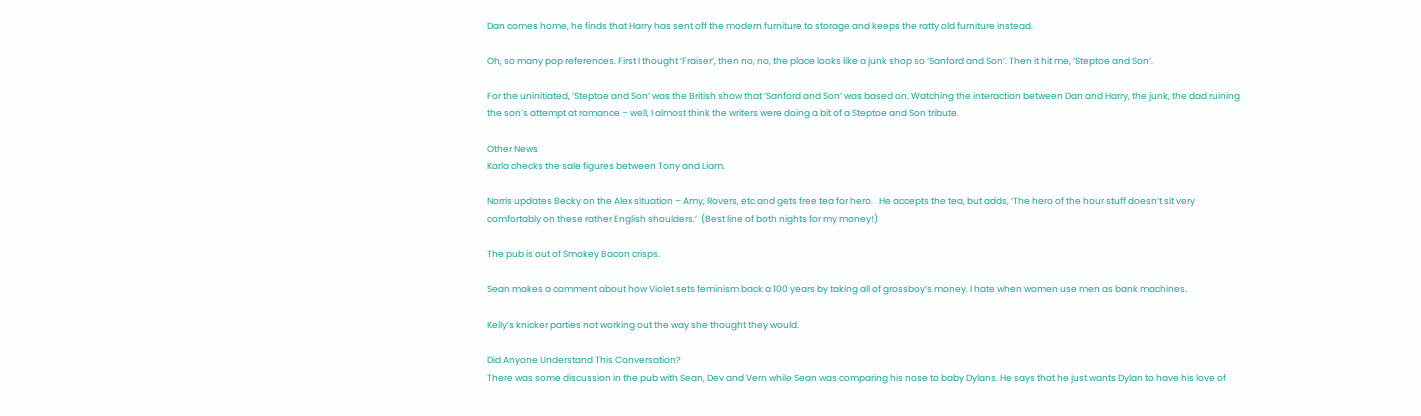Dan comes home, he finds that Harry has sent off the modern furniture to storage and keeps the ratty old furniture instead.

Oh, so many pop references. First I thought ‘Fraiser’, then no, no, the place looks like a junk shop so ‘Sanford and Son’. Then it hit me, ‘Steptoe and Son’.

For the uninitiated, ‘Steptoe and Son’ was the British show that ‘Sanford and Son’ was based on. Watching the interaction between Dan and Harry, the junk, the dad ruining the son’s attempt at romance – well, I almost think the writers were doing a bit of a Steptoe and Son tribute.

Other News
Karla checks the sale figures between Tony and Liam.

Norris updates Becky on the Alex situation – Amy, Rovers, etc and gets free tea for hero.   He accepts the tea, but adds, ‘The hero of the hour stuff doesn’t sit very comfortably on these rather English shoulders.’  (Best line of both nights for my money!)

The pub is out of Smokey Bacon crisps.

Sean makes a comment about how Violet sets feminism back a 100 years by taking all of grossboy’s money. I hate when women use men as bank machines.

Kelly’s knicker parties not working out the way she thought they would.

Did Anyone Understand This Conversation?
There was some discussion in the pub with Sean, Dev and Vern while Sean was comparing his nose to baby Dylans. He says that he just wants Dylan to have his love of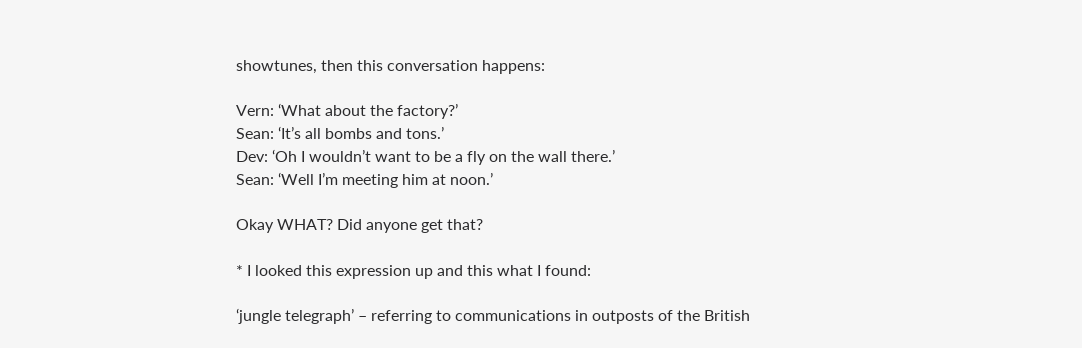showtunes, then this conversation happens:

Vern: ‘What about the factory?’
Sean: ‘It’s all bombs and tons.’
Dev: ‘Oh I wouldn’t want to be a fly on the wall there.’
Sean: ‘Well I’m meeting him at noon.’

Okay WHAT? Did anyone get that?

* I looked this expression up and this what I found:

‘jungle telegraph’ – referring to communications in outposts of the British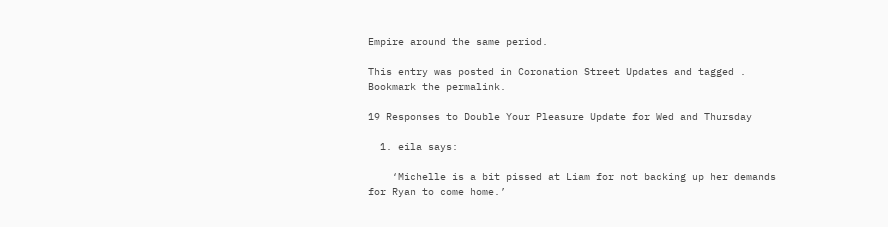Empire around the same period.

This entry was posted in Coronation Street Updates and tagged . Bookmark the permalink.

19 Responses to Double Your Pleasure Update for Wed and Thursday

  1. eila says:

    ‘Michelle is a bit pissed at Liam for not backing up her demands for Ryan to come home.’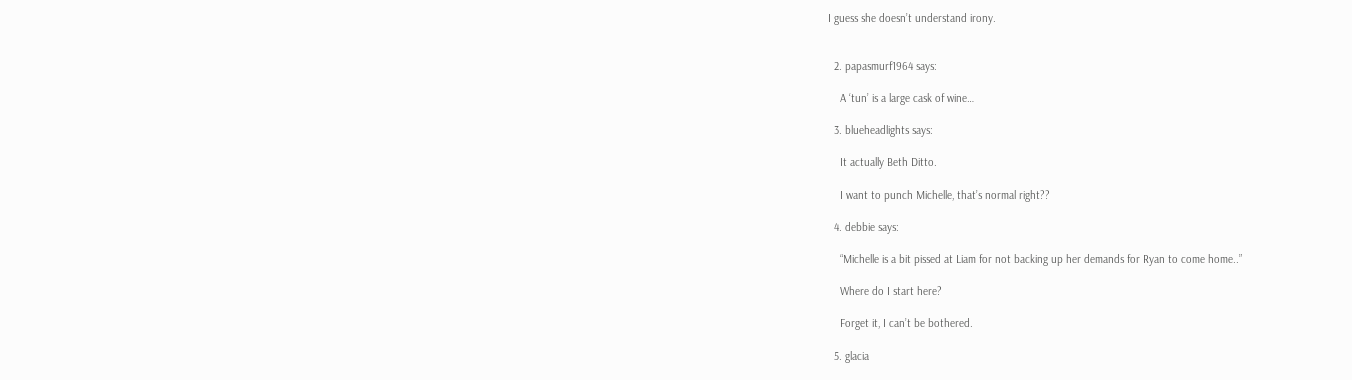I guess she doesn’t understand irony.


  2. papasmurf1964 says:

    A ‘tun’ is a large cask of wine…

  3. blueheadlights says:

    It actually Beth Ditto.

    I want to punch Michelle, that’s normal right??

  4. debbie says:

    “Michelle is a bit pissed at Liam for not backing up her demands for Ryan to come home..”

    Where do I start here?

    Forget it, I can’t be bothered.

  5. glacia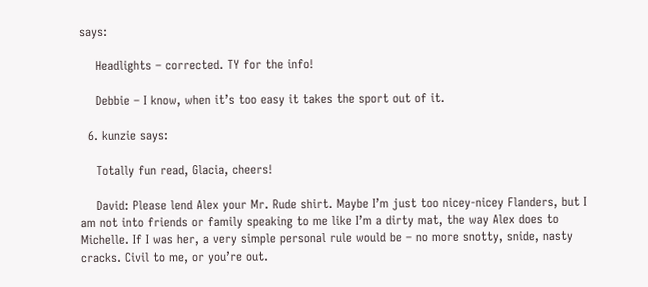says:

    Headlights – corrected. TY for the info!

    Debbie – I know, when it’s too easy it takes the sport out of it.

  6. kunzie says:

    Totally fun read, Glacia, cheers!

    David: Please lend Alex your Mr. Rude shirt. Maybe I’m just too nicey-nicey Flanders, but I am not into friends or family speaking to me like I’m a dirty mat, the way Alex does to Michelle. If I was her, a very simple personal rule would be – no more snotty, snide, nasty cracks. Civil to me, or you’re out.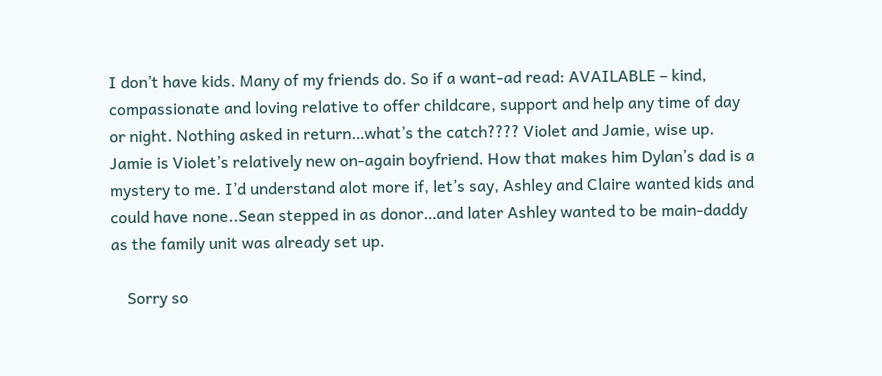I don’t have kids. Many of my friends do. So if a want-ad read: AVAILABLE – kind, compassionate and loving relative to offer childcare, support and help any time of day or night. Nothing asked in return…what’s the catch???? Violet and Jamie, wise up. Jamie is Violet’s relatively new on-again boyfriend. How that makes him Dylan’s dad is a mystery to me. I’d understand alot more if, let’s say, Ashley and Claire wanted kids and could have none..Sean stepped in as donor…and later Ashley wanted to be main-daddy as the family unit was already set up.

    Sorry so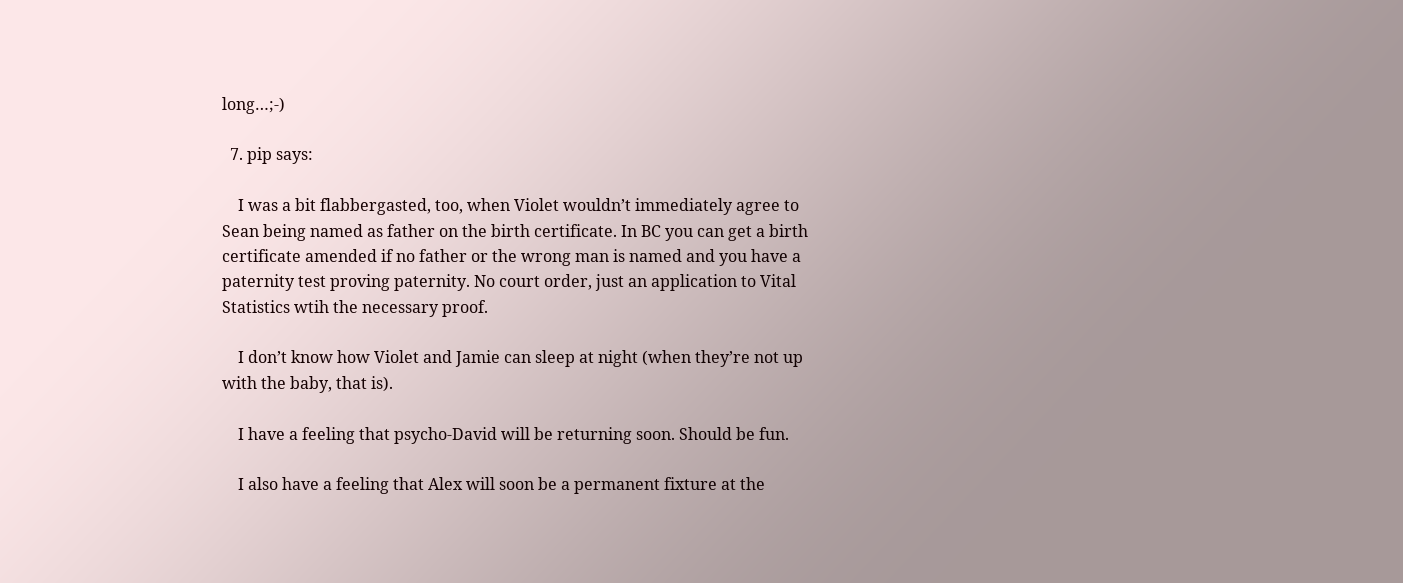long…;-)

  7. pip says:

    I was a bit flabbergasted, too, when Violet wouldn’t immediately agree to Sean being named as father on the birth certificate. In BC you can get a birth certificate amended if no father or the wrong man is named and you have a paternity test proving paternity. No court order, just an application to Vital Statistics wtih the necessary proof.

    I don’t know how Violet and Jamie can sleep at night (when they’re not up with the baby, that is).

    I have a feeling that psycho-David will be returning soon. Should be fun.

    I also have a feeling that Alex will soon be a permanent fixture at the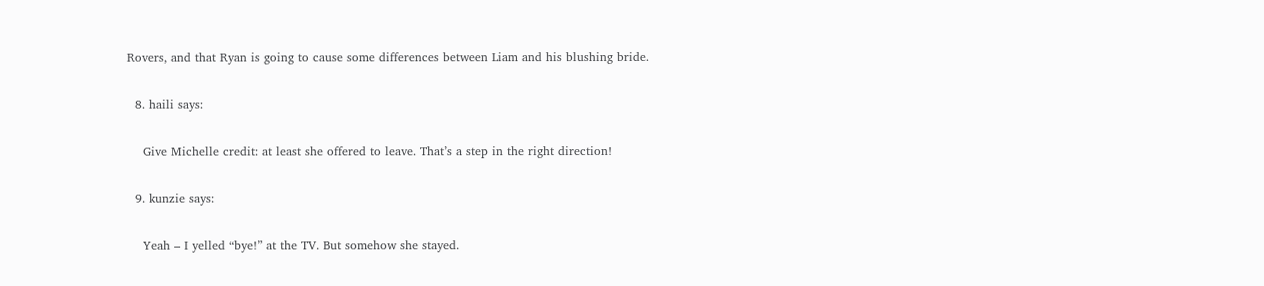Rovers, and that Ryan is going to cause some differences between Liam and his blushing bride.

  8. haili says:

    Give Michelle credit: at least she offered to leave. That’s a step in the right direction!

  9. kunzie says:

    Yeah – I yelled “bye!” at the TV. But somehow she stayed.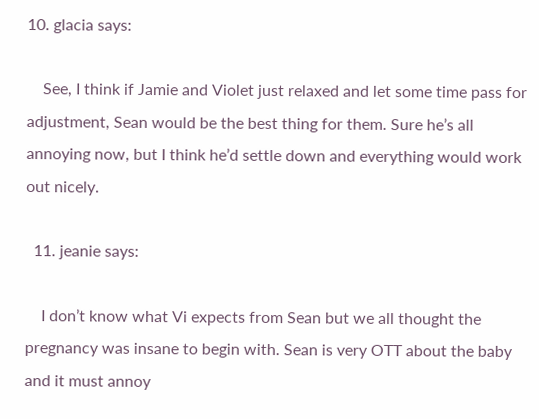10. glacia says:

    See, I think if Jamie and Violet just relaxed and let some time pass for adjustment, Sean would be the best thing for them. Sure he’s all annoying now, but I think he’d settle down and everything would work out nicely.

  11. jeanie says:

    I don’t know what Vi expects from Sean but we all thought the pregnancy was insane to begin with. Sean is very OTT about the baby and it must annoy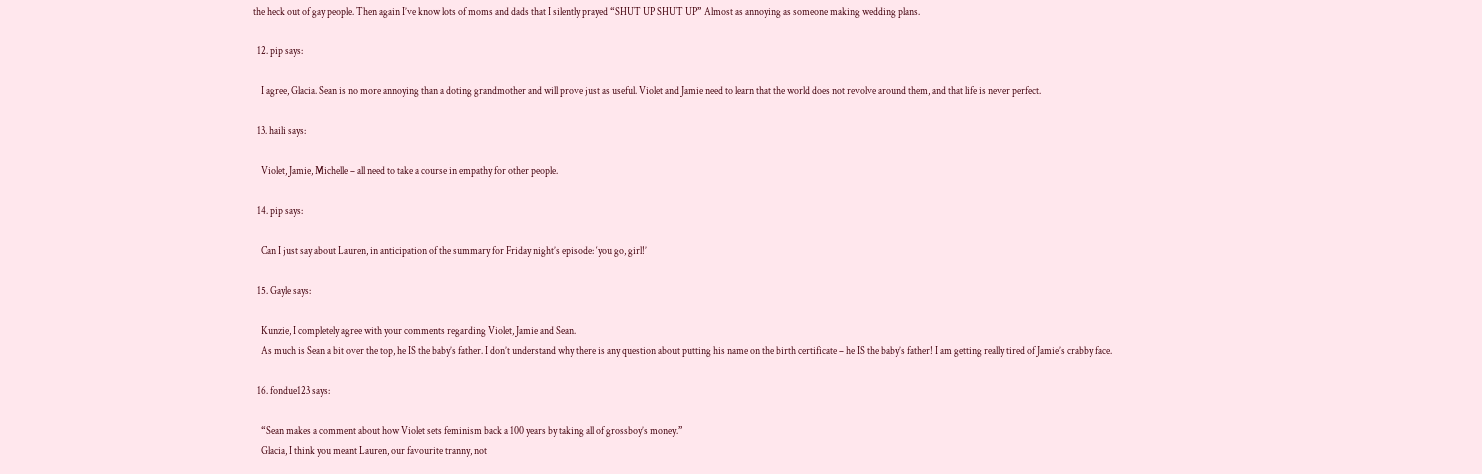the heck out of gay people. Then again I’ve know lots of moms and dads that I silently prayed “SHUT UP SHUT UP” Almost as annoying as someone making wedding plans.

  12. pip says:

    I agree, Glacia. Sean is no more annoying than a doting grandmother and will prove just as useful. Violet and Jamie need to learn that the world does not revolve around them, and that life is never perfect.

  13. haili says:

    Violet, Jamie, Michelle – all need to take a course in empathy for other people.

  14. pip says:

    Can I just say about Lauren, in anticipation of the summary for Friday night’s episode: ‘you go, girl!’

  15. Gayle says:

    Kunzie, I completely agree with your comments regarding Violet, Jamie and Sean.
    As much is Sean a bit over the top, he IS the baby’s father. I don’t understand why there is any question about putting his name on the birth certificate – he IS the baby’s father! I am getting really tired of Jamie’s crabby face.

  16. fondue123 says:

    “Sean makes a comment about how Violet sets feminism back a 100 years by taking all of grossboy’s money.”
    Glacia, I think you meant Lauren, our favourite tranny, not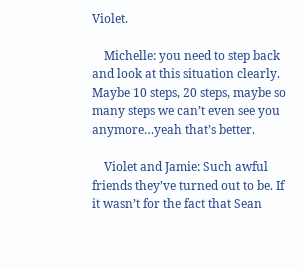Violet.

    Michelle: you need to step back and look at this situation clearly. Maybe 10 steps, 20 steps, maybe so many steps we can’t even see you anymore…yeah that’s better.

    Violet and Jamie: Such awful friends they’ve turned out to be. If it wasn’t for the fact that Sean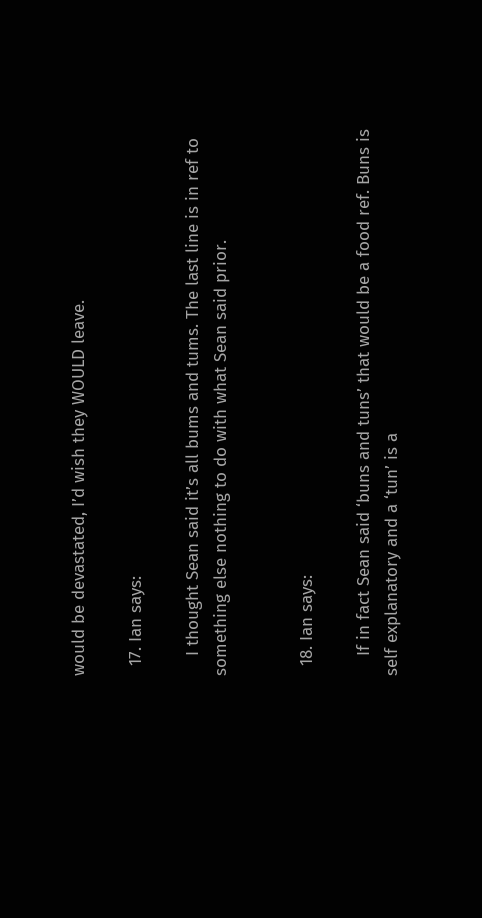would be devastated, I’d wish they WOULD leave.

  17. Ian says:

    I thought Sean said it’s all bums and tums. The last line is in ref to something else nothing to do with what Sean said prior.


  18. Ian says:

    If in fact Sean said ‘buns and tuns’ that would be a food ref. Buns is self explanatory and a ‘tun’ is a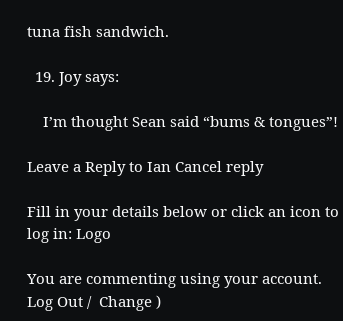tuna fish sandwich.

  19. Joy says:

    I’m thought Sean said “bums & tongues”!

Leave a Reply to Ian Cancel reply

Fill in your details below or click an icon to log in: Logo

You are commenting using your account. Log Out /  Change )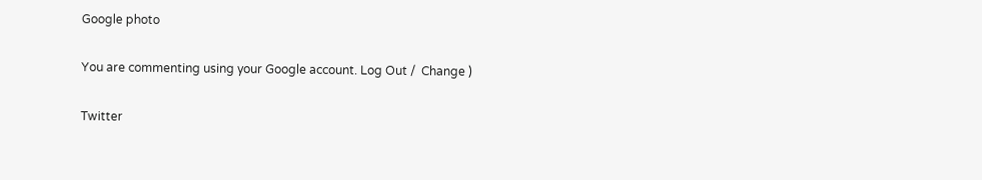Google photo

You are commenting using your Google account. Log Out /  Change )

Twitter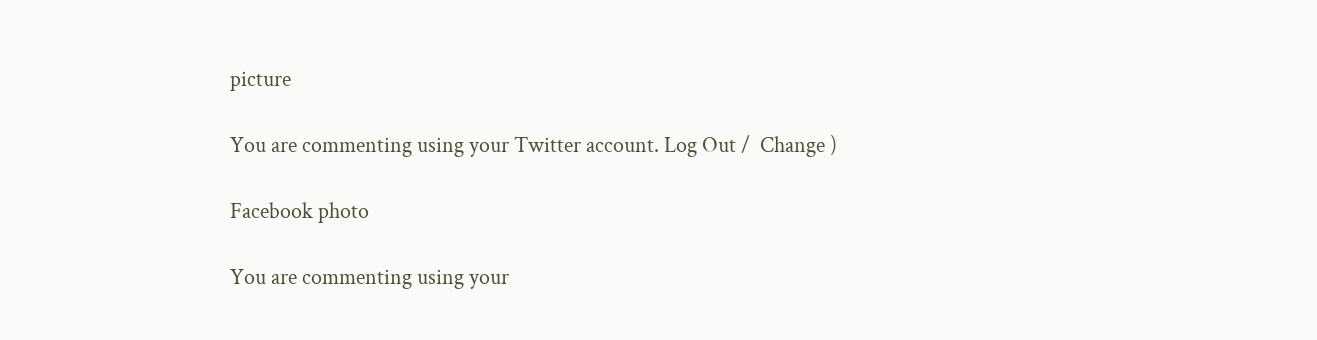picture

You are commenting using your Twitter account. Log Out /  Change )

Facebook photo

You are commenting using your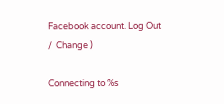Facebook account. Log Out /  Change )

Connecting to %s